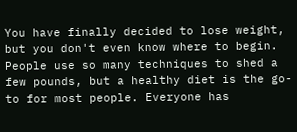You have finally decided to lose weight, but you don't even know where to begin. People use so many techniques to shed a few pounds, but a healthy diet is the go-to for most people. Everyone has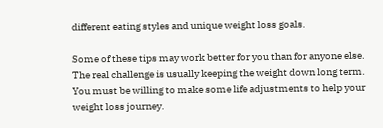different eating styles and unique weight loss goals.

Some of these tips may work better for you than for anyone else. The real challenge is usually keeping the weight down long term. You must be willing to make some life adjustments to help your weight loss journey.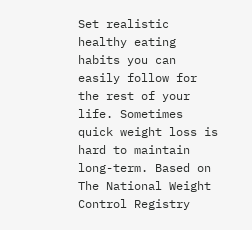Set realistic healthy eating habits you can easily follow for the rest of your life. Sometimes quick weight loss is hard to maintain long-term. Based on The National Weight Control Registry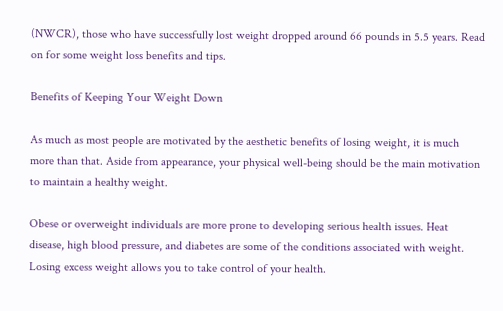(NWCR), those who have successfully lost weight dropped around 66 pounds in 5.5 years. Read on for some weight loss benefits and tips.

Benefits of Keeping Your Weight Down

As much as most people are motivated by the aesthetic benefits of losing weight, it is much more than that. Aside from appearance, your physical well-being should be the main motivation to maintain a healthy weight.

Obese or overweight individuals are more prone to developing serious health issues. Heat disease, high blood pressure, and diabetes are some of the conditions associated with weight. Losing excess weight allows you to take control of your health.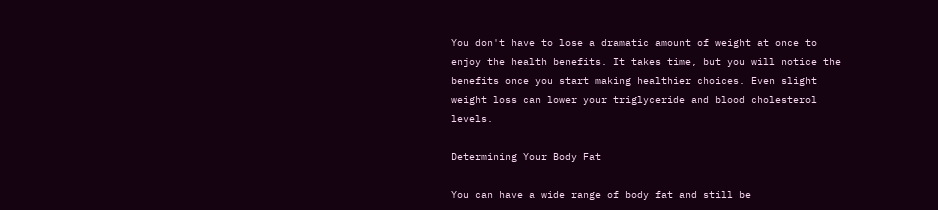You don't have to lose a dramatic amount of weight at once to enjoy the health benefits. It takes time, but you will notice the benefits once you start making healthier choices. Even slight weight loss can lower your triglyceride and blood cholesterol levels.

Determining Your Body Fat

You can have a wide range of body fat and still be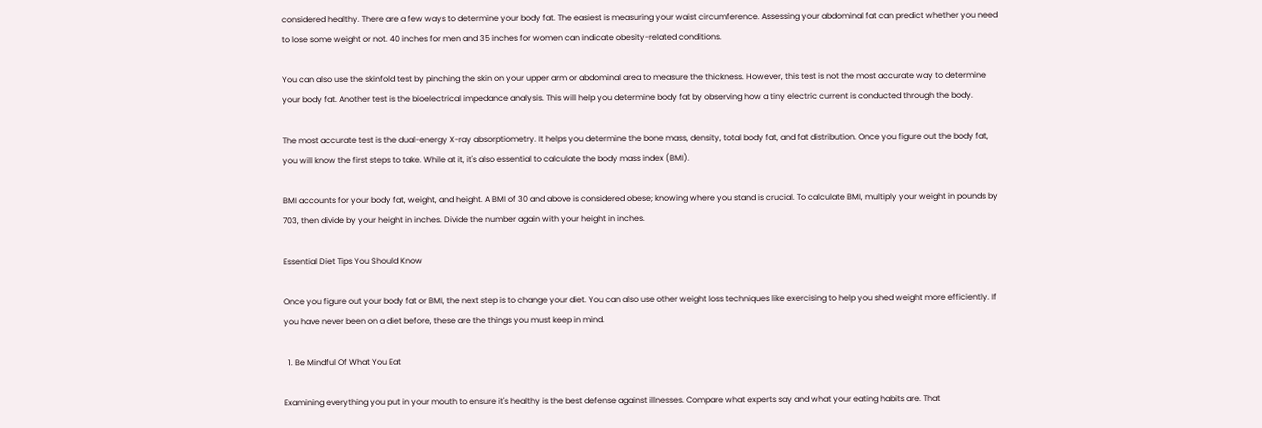considered healthy. There are a few ways to determine your body fat. The easiest is measuring your waist circumference. Assessing your abdominal fat can predict whether you need to lose some weight or not. 40 inches for men and 35 inches for women can indicate obesity-related conditions.

You can also use the skinfold test by pinching the skin on your upper arm or abdominal area to measure the thickness. However, this test is not the most accurate way to determine your body fat. Another test is the bioelectrical impedance analysis. This will help you determine body fat by observing how a tiny electric current is conducted through the body.

The most accurate test is the dual-energy X-ray absorptiometry. It helps you determine the bone mass, density, total body fat, and fat distribution. Once you figure out the body fat, you will know the first steps to take. While at it, it's also essential to calculate the body mass index (BMI).

BMI accounts for your body fat, weight, and height. A BMI of 30 and above is considered obese; knowing where you stand is crucial. To calculate BMI, multiply your weight in pounds by 703, then divide by your height in inches. Divide the number again with your height in inches.

Essential Diet Tips You Should Know

Once you figure out your body fat or BMI, the next step is to change your diet. You can also use other weight loss techniques like exercising to help you shed weight more efficiently. If you have never been on a diet before, these are the things you must keep in mind.

  1. Be Mindful Of What You Eat

Examining everything you put in your mouth to ensure it's healthy is the best defense against illnesses. Compare what experts say and what your eating habits are. That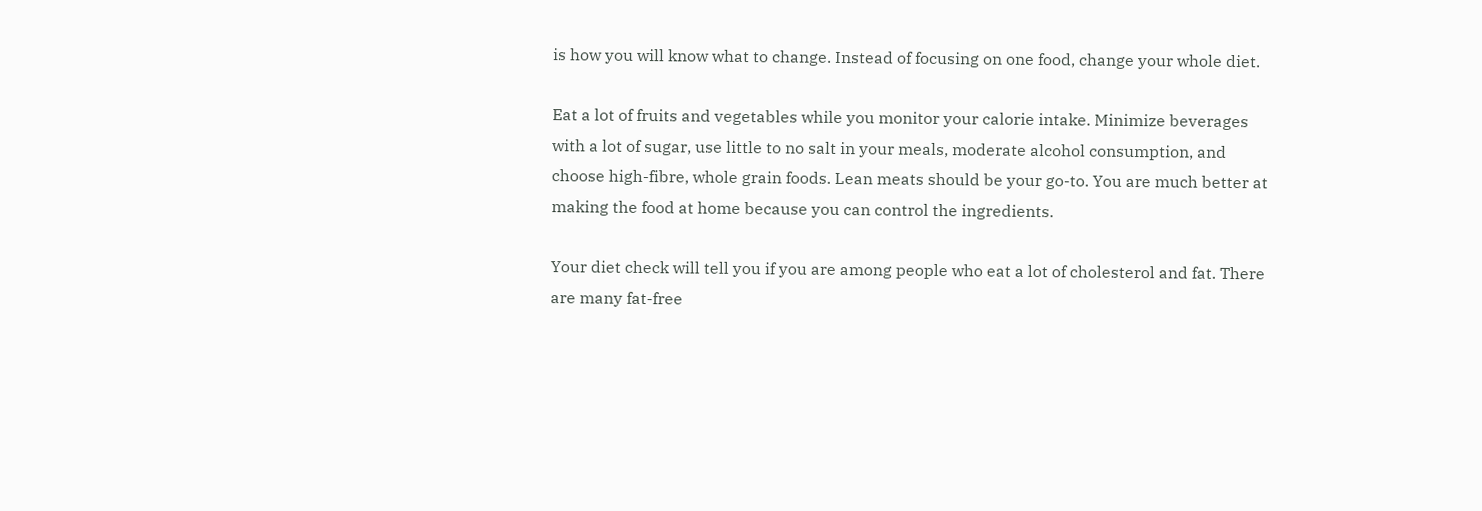is how you will know what to change. Instead of focusing on one food, change your whole diet.

Eat a lot of fruits and vegetables while you monitor your calorie intake. Minimize beverages with a lot of sugar, use little to no salt in your meals, moderate alcohol consumption, and choose high-fibre, whole grain foods. Lean meats should be your go-to. You are much better at making the food at home because you can control the ingredients.

Your diet check will tell you if you are among people who eat a lot of cholesterol and fat. There are many fat-free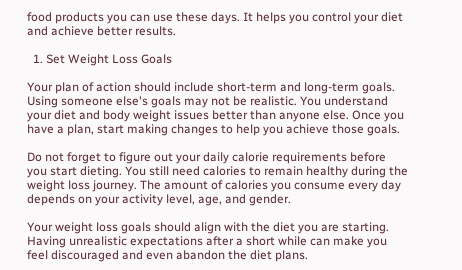food products you can use these days. It helps you control your diet and achieve better results.

  1. Set Weight Loss Goals

Your plan of action should include short-term and long-term goals. Using someone else's goals may not be realistic. You understand your diet and body weight issues better than anyone else. Once you have a plan, start making changes to help you achieve those goals.

Do not forget to figure out your daily calorie requirements before you start dieting. You still need calories to remain healthy during the weight loss journey. The amount of calories you consume every day depends on your activity level, age, and gender.

Your weight loss goals should align with the diet you are starting. Having unrealistic expectations after a short while can make you feel discouraged and even abandon the diet plans.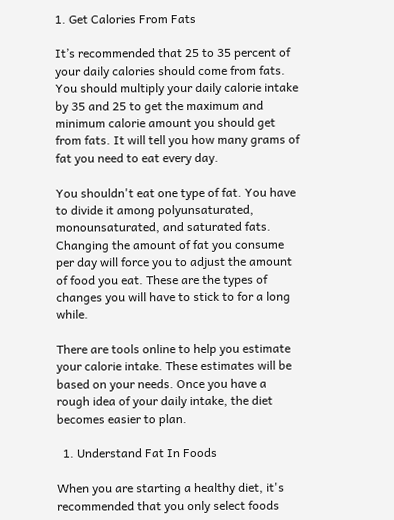1. Get Calories From Fats

It’s recommended that 25 to 35 percent of your daily calories should come from fats. You should multiply your daily calorie intake by 35 and 25 to get the maximum and minimum calorie amount you should get from fats. It will tell you how many grams of fat you need to eat every day.

You shouldn't eat one type of fat. You have to divide it among polyunsaturated, monounsaturated, and saturated fats. Changing the amount of fat you consume per day will force you to adjust the amount of food you eat. These are the types of changes you will have to stick to for a long while.

There are tools online to help you estimate your calorie intake. These estimates will be based on your needs. Once you have a rough idea of your daily intake, the diet becomes easier to plan.

  1. Understand Fat In Foods

When you are starting a healthy diet, it's recommended that you only select foods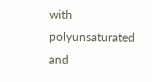with polyunsaturated and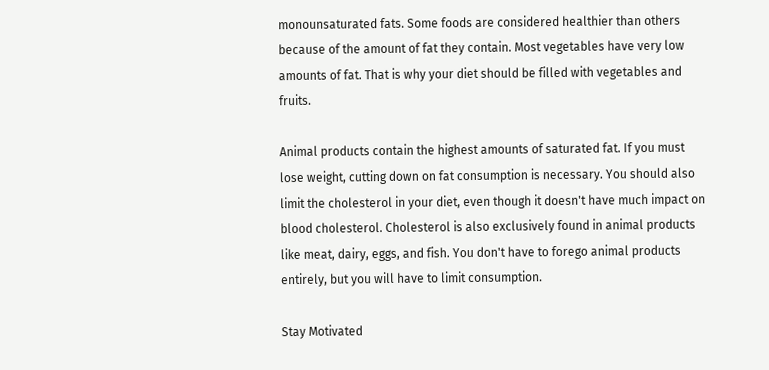monounsaturated fats. Some foods are considered healthier than others because of the amount of fat they contain. Most vegetables have very low amounts of fat. That is why your diet should be filled with vegetables and fruits.

Animal products contain the highest amounts of saturated fat. If you must lose weight, cutting down on fat consumption is necessary. You should also limit the cholesterol in your diet, even though it doesn't have much impact on blood cholesterol. Cholesterol is also exclusively found in animal products like meat, dairy, eggs, and fish. You don't have to forego animal products entirely, but you will have to limit consumption.

Stay Motivated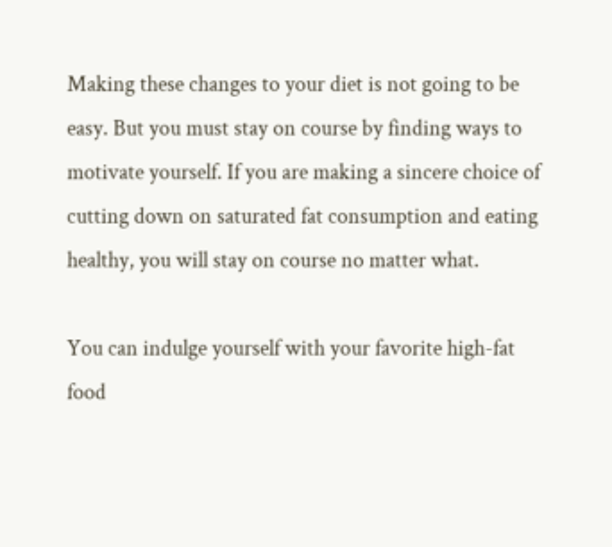Making these changes to your diet is not going to be easy. But you must stay on course by finding ways to motivate yourself. If you are making a sincere choice of cutting down on saturated fat consumption and eating healthy, you will stay on course no matter what.

You can indulge yourself with your favorite high-fat food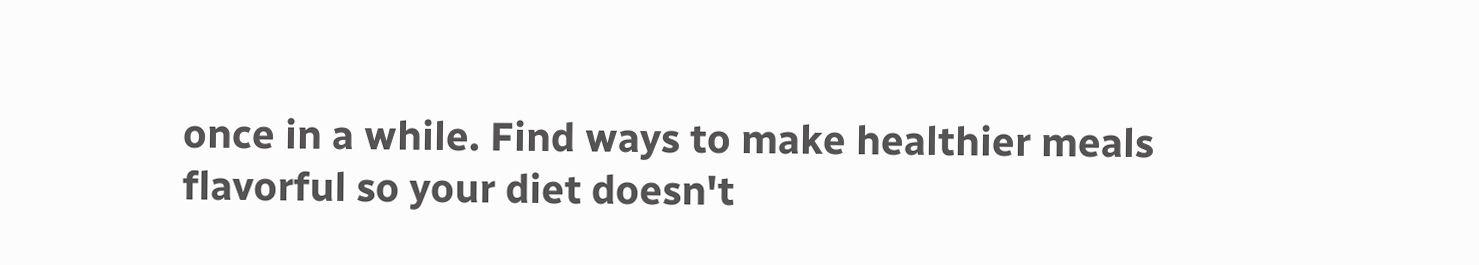once in a while. Find ways to make healthier meals flavorful so your diet doesn't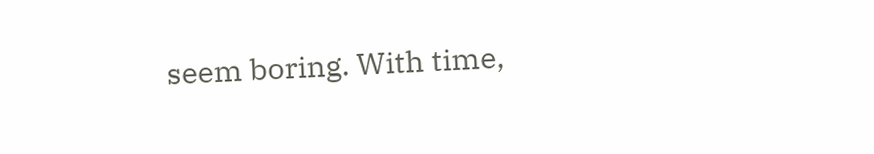seem boring. With time,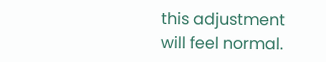this adjustment will feel normal.